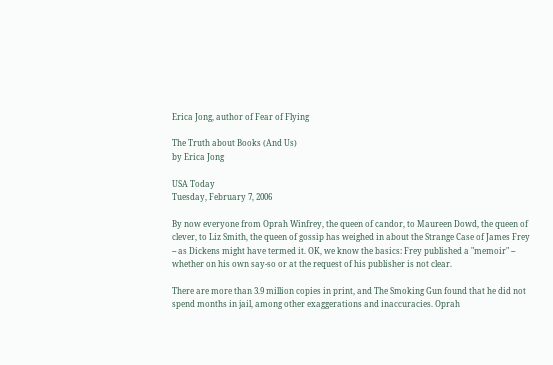Erica Jong, author of Fear of Flying

The Truth about Books (And Us)
by Erica Jong

USA Today
Tuesday, February 7, 2006

By now everyone from Oprah Winfrey, the queen of candor, to Maureen Dowd, the queen of clever, to Liz Smith, the queen of gossip has weighed in about the Strange Case of James Frey -- as Dickens might have termed it. OK, we know the basics: Frey published a "memoir" -- whether on his own say-so or at the request of his publisher is not clear.

There are more than 3.9 million copies in print, and The Smoking Gun found that he did not spend months in jail, among other exaggerations and inaccuracies. Oprah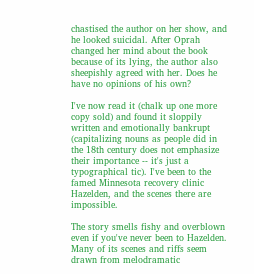chastised the author on her show, and he looked suicidal. After Oprah changed her mind about the book because of its lying, the author also sheepishly agreed with her. Does he have no opinions of his own?

I've now read it (chalk up one more copy sold) and found it sloppily written and emotionally bankrupt (capitalizing nouns as people did in the 18th century does not emphasize their importance -- it's just a typographical tic). I've been to the famed Minnesota recovery clinic Hazelden, and the scenes there are impossible.

The story smells fishy and overblown even if you've never been to Hazelden. Many of its scenes and riffs seem drawn from melodramatic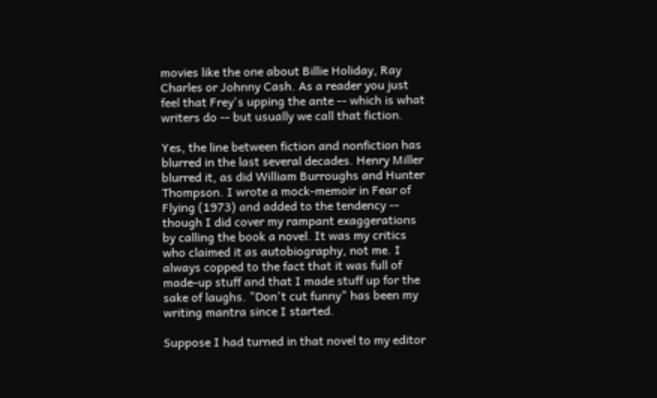movies like the one about Billie Holiday, Ray Charles or Johnny Cash. As a reader you just feel that Frey's upping the ante -- which is what writers do -- but usually we call that fiction.

Yes, the line between fiction and nonfiction has blurred in the last several decades. Henry Miller blurred it, as did William Burroughs and Hunter Thompson. I wrote a mock-memoir in Fear of Flying (1973) and added to the tendency -- though I did cover my rampant exaggerations by calling the book a novel. It was my critics who claimed it as autobiography, not me. I always copped to the fact that it was full of made-up stuff and that I made stuff up for the sake of laughs. "Don't cut funny" has been my writing mantra since I started.

Suppose I had turned in that novel to my editor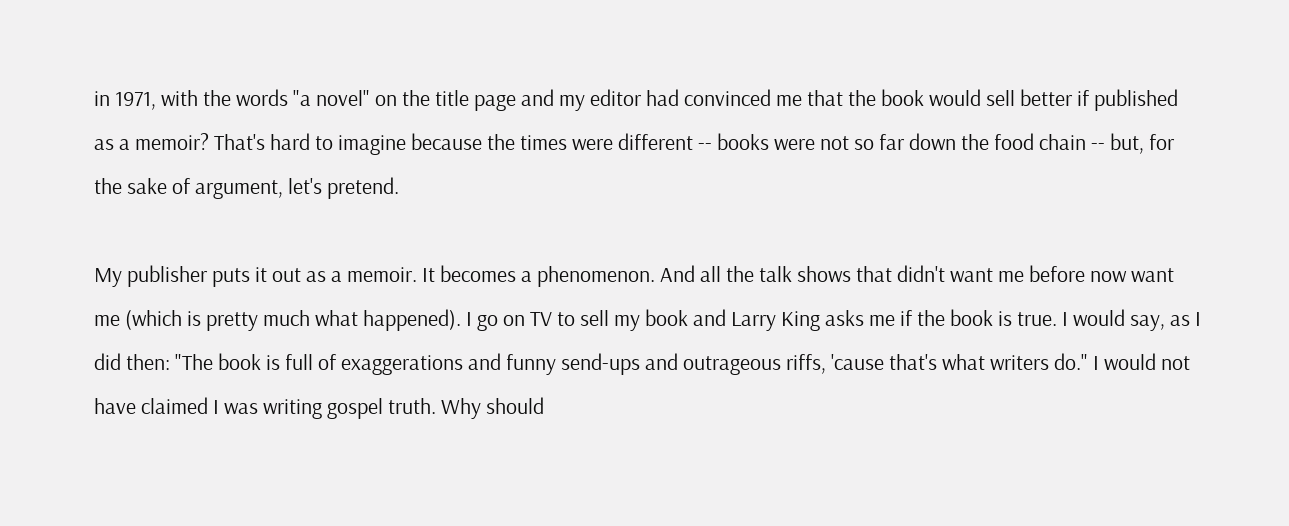in 1971, with the words "a novel" on the title page and my editor had convinced me that the book would sell better if published as a memoir? That's hard to imagine because the times were different -- books were not so far down the food chain -- but, for the sake of argument, let's pretend.

My publisher puts it out as a memoir. It becomes a phenomenon. And all the talk shows that didn't want me before now want me (which is pretty much what happened). I go on TV to sell my book and Larry King asks me if the book is true. I would say, as I did then: "The book is full of exaggerations and funny send-ups and outrageous riffs, 'cause that's what writers do." I would not have claimed I was writing gospel truth. Why should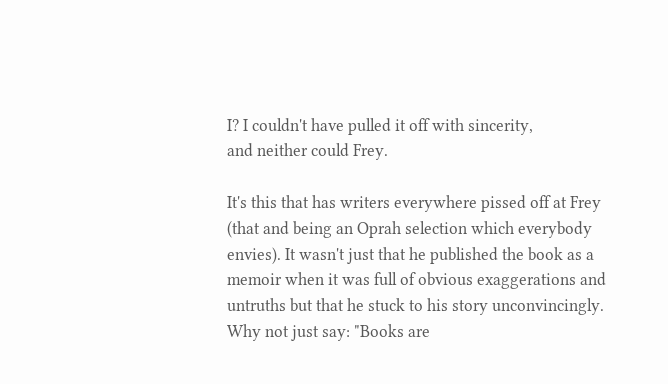I? I couldn't have pulled it off with sincerity,
and neither could Frey.

It's this that has writers everywhere pissed off at Frey (that and being an Oprah selection which everybody envies). It wasn't just that he published the book as a memoir when it was full of obvious exaggerations and untruths but that he stuck to his story unconvincingly. Why not just say: "Books are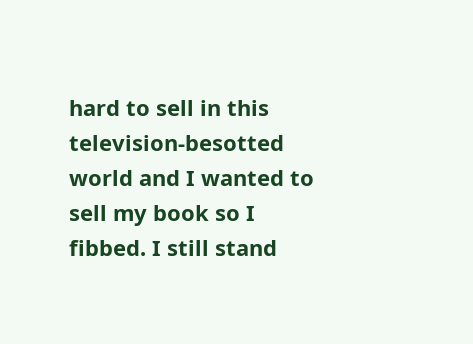hard to sell in this television-besotted world and I wanted to sell my book so I fibbed. I still stand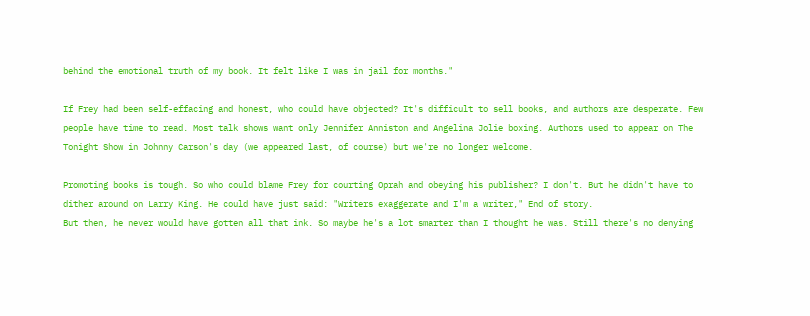behind the emotional truth of my book. It felt like I was in jail for months."

If Frey had been self-effacing and honest, who could have objected? It's difficult to sell books, and authors are desperate. Few people have time to read. Most talk shows want only Jennifer Anniston and Angelina Jolie boxing. Authors used to appear on The Tonight Show in Johnny Carson's day (we appeared last, of course) but we're no longer welcome.

Promoting books is tough. So who could blame Frey for courting Oprah and obeying his publisher? I don't. But he didn't have to dither around on Larry King. He could have just said: "Writers exaggerate and I'm a writer," End of story.
But then, he never would have gotten all that ink. So maybe he's a lot smarter than I thought he was. Still there's no denying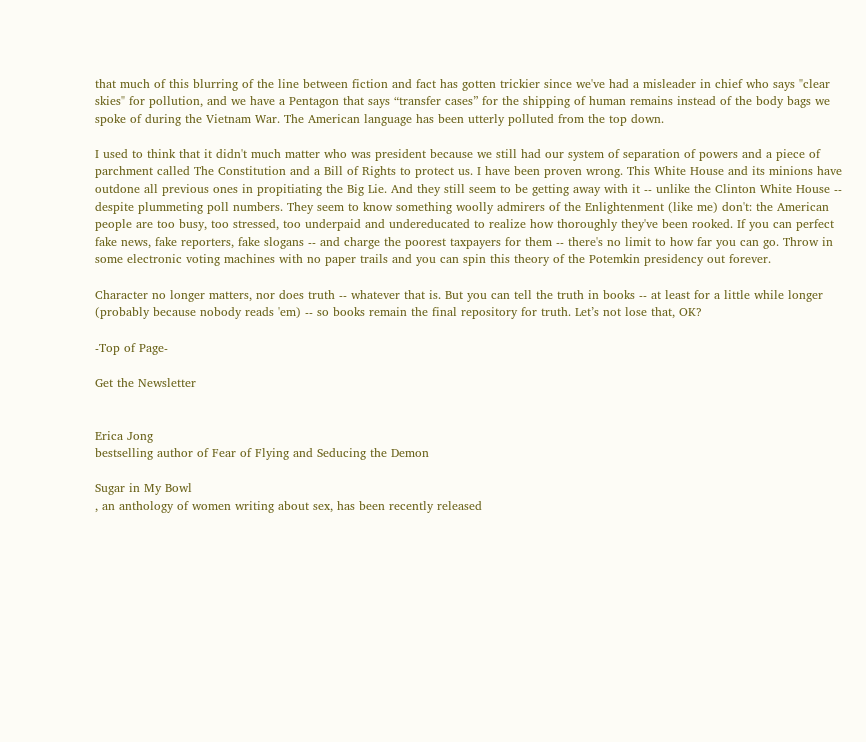that much of this blurring of the line between fiction and fact has gotten trickier since we've had a misleader in chief who says "clear skies" for pollution, and we have a Pentagon that says “transfer cases” for the shipping of human remains instead of the body bags we spoke of during the Vietnam War. The American language has been utterly polluted from the top down.

I used to think that it didn't much matter who was president because we still had our system of separation of powers and a piece of parchment called The Constitution and a Bill of Rights to protect us. I have been proven wrong. This White House and its minions have outdone all previous ones in propitiating the Big Lie. And they still seem to be getting away with it -- unlike the Clinton White House -- despite plummeting poll numbers. They seem to know something woolly admirers of the Enlightenment (like me) don't: the American people are too busy, too stressed, too underpaid and undereducated to realize how thoroughly they've been rooked. If you can perfect fake news, fake reporters, fake slogans -- and charge the poorest taxpayers for them -- there's no limit to how far you can go. Throw in some electronic voting machines with no paper trails and you can spin this theory of the Potemkin presidency out forever.

Character no longer matters, nor does truth -- whatever that is. But you can tell the truth in books -- at least for a little while longer (probably because nobody reads 'em) -- so books remain the final repository for truth. Let’s not lose that, OK?

-Top of Page-

Get the Newsletter


Erica Jong
bestselling author of Fear of Flying and Seducing the Demon

Sugar in My Bowl
, an anthology of women writing about sex, has been recently released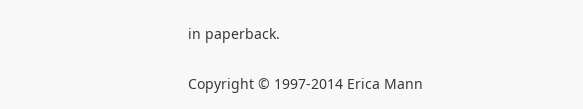in paperback.

Copyright © 1997-2014 Erica Mann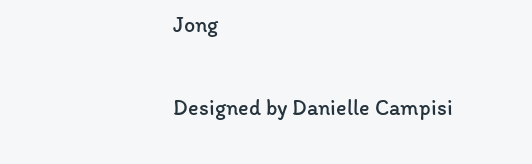Jong

Designed by Danielle Campisi